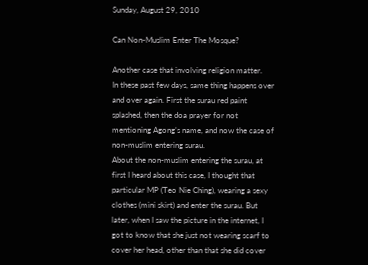Sunday, August 29, 2010

Can Non-Muslim Enter The Mosque?

Another case that involving religion matter.
In these past few days, same thing happens over and over again. First the surau red paint splashed, then the doa prayer for not mentioning Agong’s name, and now the case of non-muslim entering surau.
About the non-muslim entering the surau, at first I heard about this case, I thought that particular MP (Teo Nie Ching), wearing a sexy clothes (mini skirt) and enter the surau. But later, when I saw the picture in the internet, I got to know that she just not wearing scarf to cover her head, other than that she did cover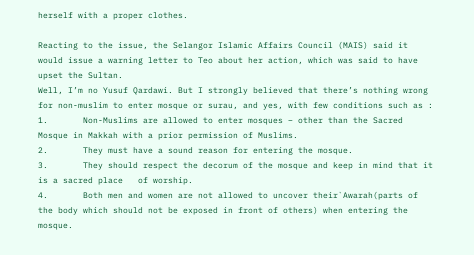herself with a proper clothes.

Reacting to the issue, the Selangor Islamic Affairs Council (MAIS) said it would issue a warning letter to Teo about her action, which was said to have upset the Sultan.
Well, I’m no Yusuf Qardawi. But I strongly believed that there’s nothing wrong for non-muslim to enter mosque or surau, and yes, with few conditions such as :
1.       Non-Muslims are allowed to enter mosques – other than the Sacred Mosque in Makkah with a prior permission of Muslims.
2.       They must have a sound reason for entering the mosque.
3.       They should respect the decorum of the mosque and keep in mind that it is a sacred place   of worship.
4.       Both men and women are not allowed to uncover their`Awarah(parts of the body which should not be exposed in front of others) when entering the mosque.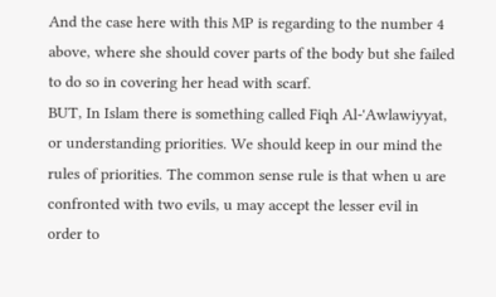And the case here with this MP is regarding to the number 4 above, where she should cover parts of the body but she failed to do so in covering her head with scarf.
BUT, In Islam there is something called Fiqh Al-'Awlawiyyat, or understanding priorities. We should keep in our mind the rules of priorities. The common sense rule is that when u are confronted with two evils, u may accept the lesser evil in order to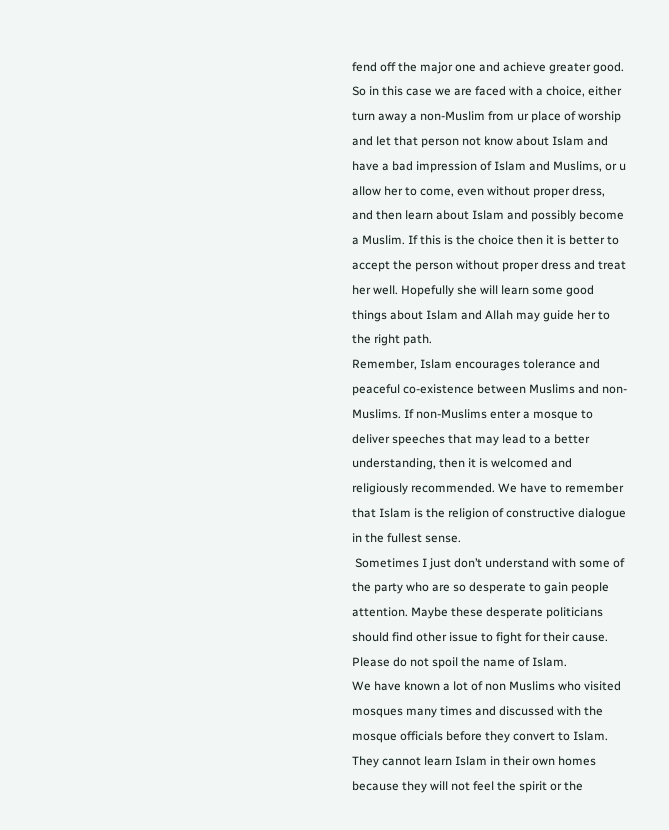fend off the major one and achieve greater good.
So in this case we are faced with a choice, either turn away a non-Muslim from ur place of worship and let that person not know about Islam and have a bad impression of Islam and Muslims, or u allow her to come, even without proper dress, and then learn about Islam and possibly become a Muslim. If this is the choice then it is better to accept the person without proper dress and treat her well. Hopefully she will learn some good things about Islam and Allah may guide her to the right path.
Remember, Islam encourages tolerance and peaceful co-existence between Muslims and non-Muslims. If non-Muslims enter a mosque to deliver speeches that may lead to a better understanding, then it is welcomed and religiously recommended. We have to remember that Islam is the religion of constructive dialogue in the fullest sense.
 Sometimes I just don’t understand with some of the party who are so desperate to gain people attention. Maybe these desperate politicians should find other issue to fight for their cause. Please do not spoil the name of Islam.
We have known a lot of non Muslims who visited mosques many times and discussed with the mosque officials before they convert to Islam. They cannot learn Islam in their own homes because they will not feel the spirit or the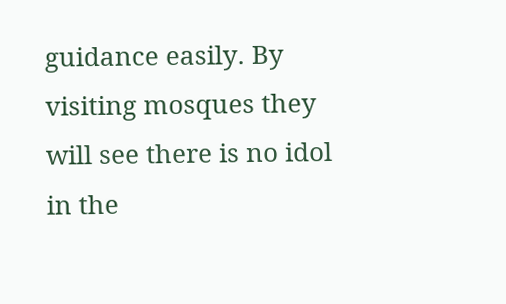guidance easily. By visiting mosques they will see there is no idol in the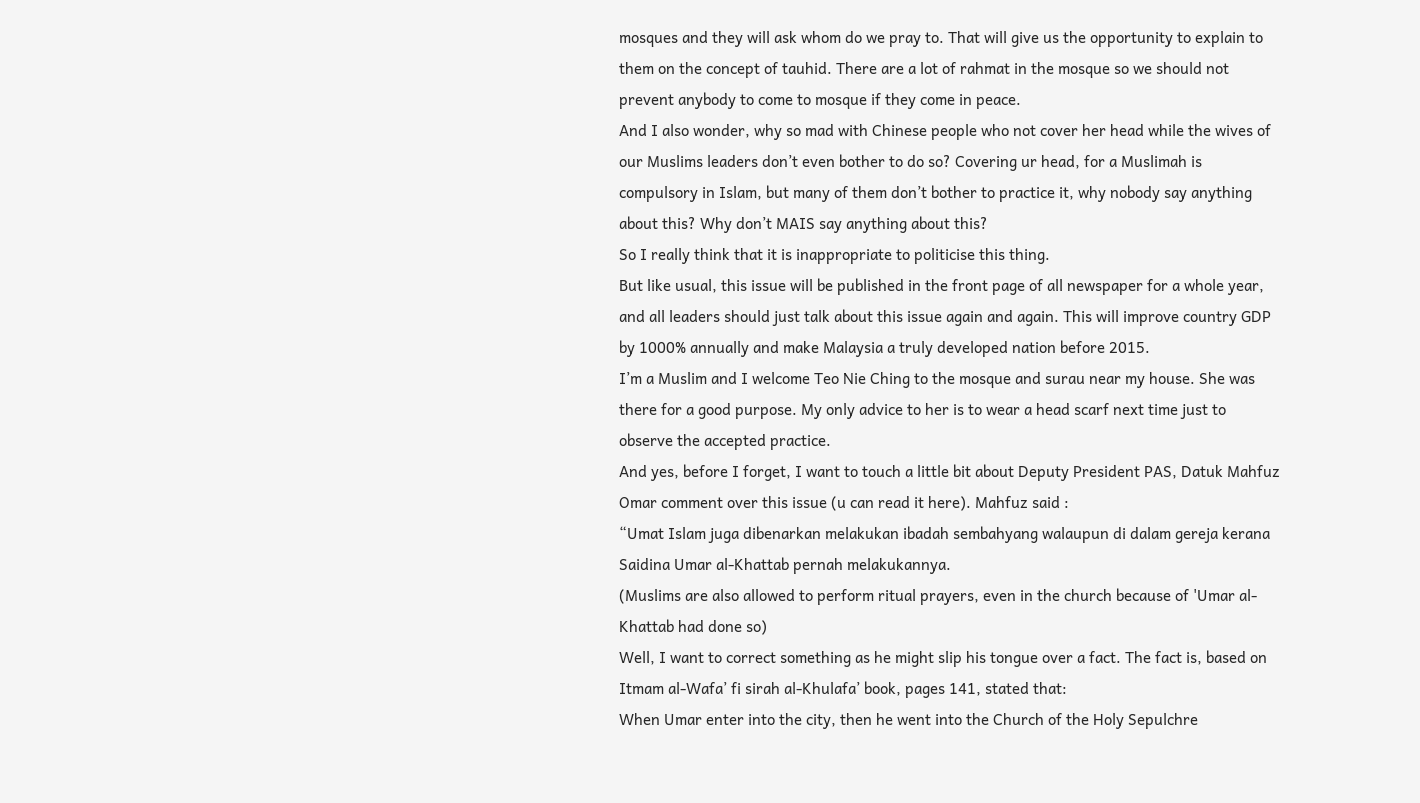mosques and they will ask whom do we pray to. That will give us the opportunity to explain to them on the concept of tauhid. There are a lot of rahmat in the mosque so we should not prevent anybody to come to mosque if they come in peace.
And I also wonder, why so mad with Chinese people who not cover her head while the wives of our Muslims leaders don’t even bother to do so? Covering ur head, for a Muslimah is compulsory in Islam, but many of them don’t bother to practice it, why nobody say anything about this? Why don’t MAIS say anything about this?
So I really think that it is inappropriate to politicise this thing.
But like usual, this issue will be published in the front page of all newspaper for a whole year, and all leaders should just talk about this issue again and again. This will improve country GDP by 1000% annually and make Malaysia a truly developed nation before 2015.
I’m a Muslim and I welcome Teo Nie Ching to the mosque and surau near my house. She was there for a good purpose. My only advice to her is to wear a head scarf next time just to observe the accepted practice.
And yes, before I forget, I want to touch a little bit about Deputy President PAS, Datuk Mahfuz Omar comment over this issue (u can read it here). Mahfuz said :
“Umat Islam juga dibenarkan melakukan ibadah sembahyang walaupun di dalam gereja kerana Saidina Umar al-Khattab pernah melakukannya.
(Muslims are also allowed to perform ritual prayers, even in the church because of 'Umar al-Khattab had done so)
Well, I want to correct something as he might slip his tongue over a fact. The fact is, based on Itmam al-Wafa’ fi sirah al-Khulafa’ book, pages 141, stated that:
When Umar enter into the city, then he went into the Church of the Holy Sepulchre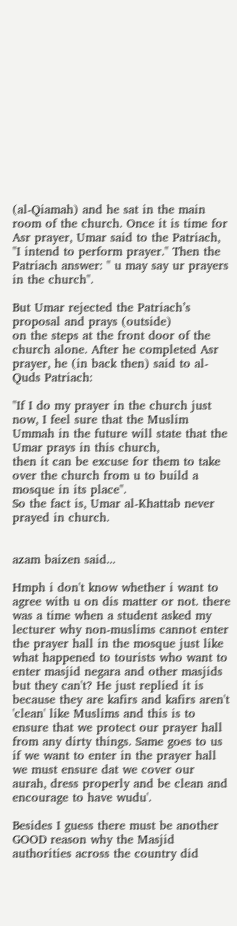(al-Qiamah) and he sat in the main room of the church. Once it is time for Asr prayer, Umar said to the Patriach, "I intend to perform prayer." Then the Patriach answer: " u may say ur prayers in the church".

But Umar rejected the Patriach’s proposal and prays (outside)
on the steps at the front door of the church alone. After he completed Asr prayer, he (in back then) said to al-Quds Patriach:

"If I do my prayer in the church just now, I feel sure that the Muslim Ummah in the future will state that the Umar prays in this church,
then it can be excuse for them to take over the church from u to build a mosque in its place".
So the fact is, Umar al-Khattab never prayed in church.


azam baizen said...

Hmph i don't know whether i want to agree with u on dis matter or not. there was a time when a student asked my lecturer why non-muslims cannot enter the prayer hall in the mosque just like what happened to tourists who want to enter masjid negara and other masjids but they can't? He just replied it is because they are kafirs and kafirs aren't 'clean' like Muslims and this is to ensure that we protect our prayer hall from any dirty things. Same goes to us if we want to enter in the prayer hall we must ensure dat we cover our aurah, dress properly and be clean and encourage to have wudu'.

Besides I guess there must be another GOOD reason why the Masjid authorities across the country did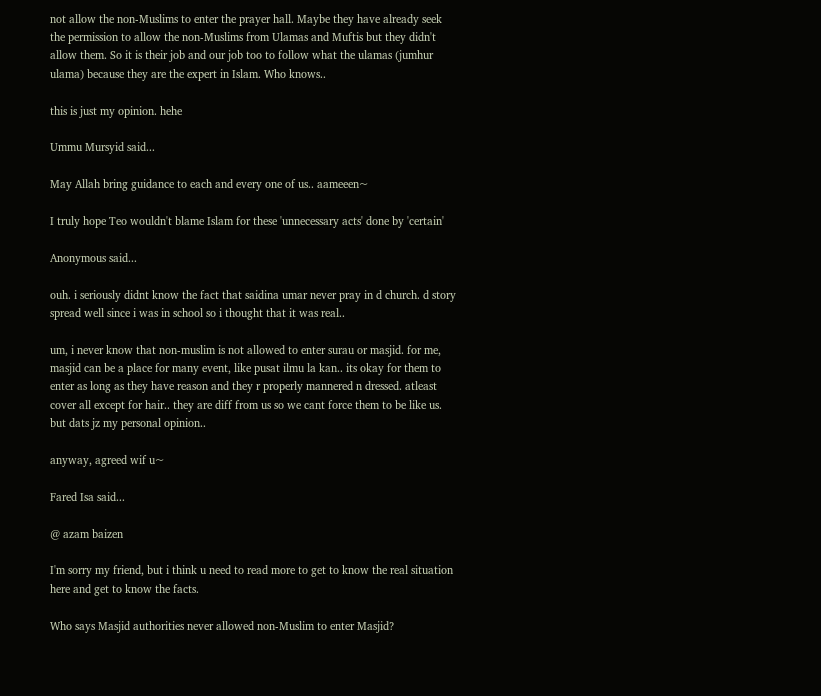not allow the non-Muslims to enter the prayer hall. Maybe they have already seek the permission to allow the non-Muslims from Ulamas and Muftis but they didn't allow them. So it is their job and our job too to follow what the ulamas (jumhur ulama) because they are the expert in Islam. Who knows..

this is just my opinion. hehe

Ummu Mursyid said...

May Allah bring guidance to each and every one of us.. aameeen~

I truly hope Teo wouldn't blame Islam for these 'unnecessary acts' done by 'certain'

Anonymous said...

ouh. i seriously didnt know the fact that saidina umar never pray in d church. d story spread well since i was in school so i thought that it was real..

um, i never know that non-muslim is not allowed to enter surau or masjid. for me, masjid can be a place for many event, like pusat ilmu la kan.. its okay for them to enter as long as they have reason and they r properly mannered n dressed. atleast cover all except for hair.. they are diff from us so we cant force them to be like us. but dats jz my personal opinion..

anyway, agreed wif u~

Fared Isa said...

@ azam baizen

I'm sorry my friend, but i think u need to read more to get to know the real situation here and get to know the facts.

Who says Masjid authorities never allowed non-Muslim to enter Masjid?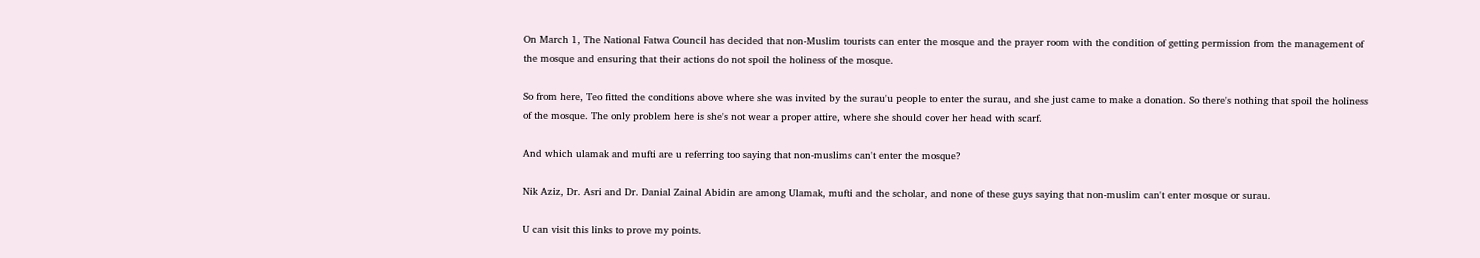On March 1, The National Fatwa Council has decided that non-Muslim tourists can enter the mosque and the prayer room with the condition of getting permission from the management of the mosque and ensuring that their actions do not spoil the holiness of the mosque.

So from here, Teo fitted the conditions above where she was invited by the surau'u people to enter the surau, and she just came to make a donation. So there's nothing that spoil the holiness of the mosque. The only problem here is she's not wear a proper attire, where she should cover her head with scarf.

And which ulamak and mufti are u referring too saying that non-muslims can't enter the mosque?

Nik Aziz, Dr. Asri and Dr. Danial Zainal Abidin are among Ulamak, mufti and the scholar, and none of these guys saying that non-muslim can't enter mosque or surau.

U can visit this links to prove my points.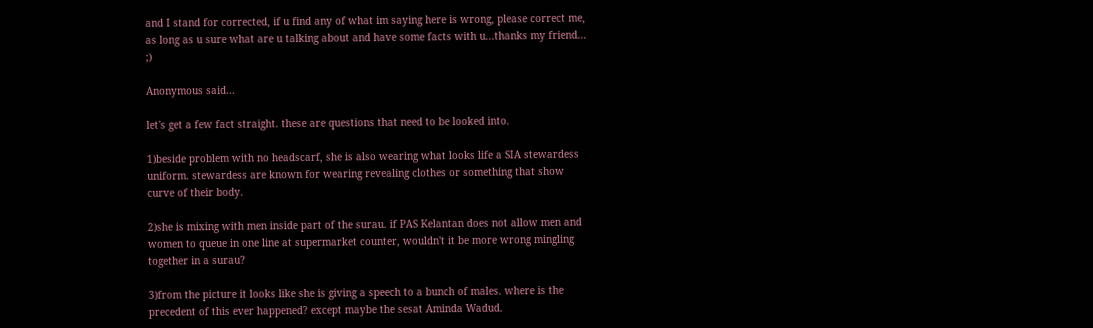and I stand for corrected, if u find any of what im saying here is wrong, please correct me, as long as u sure what are u talking about and have some facts with u...thanks my friend... ;)

Anonymous said...

let's get a few fact straight. these are questions that need to be looked into.

1)beside problem with no headscarf, she is also wearing what looks life a SIA stewardess uniform. stewardess are known for wearing revealing clothes or something that show curve of their body.

2)she is mixing with men inside part of the surau. if PAS Kelantan does not allow men and women to queue in one line at supermarket counter, wouldn't it be more wrong mingling together in a surau?

3)from the picture it looks like she is giving a speech to a bunch of males. where is the precedent of this ever happened? except maybe the sesat Aminda Wadud.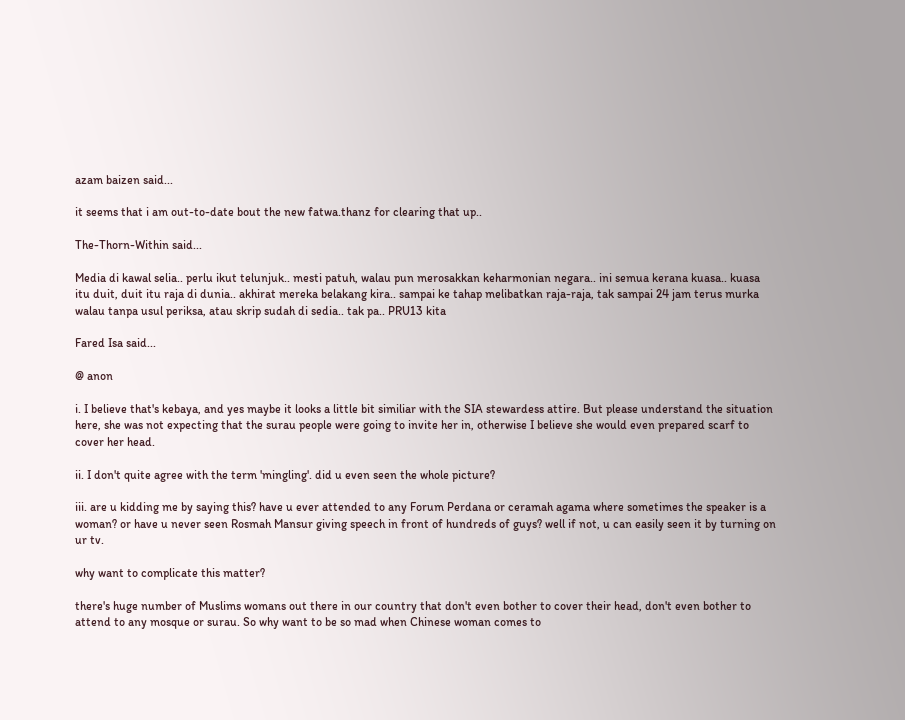azam baizen said...

it seems that i am out-to-date bout the new fatwa.thanz for clearing that up..

The-Thorn-Within said...

Media di kawal selia.. perlu ikut telunjuk.. mesti patuh, walau pun merosakkan keharmonian negara.. ini semua kerana kuasa.. kuasa itu duit, duit itu raja di dunia.. akhirat mereka belakang kira.. sampai ke tahap melibatkan raja-raja, tak sampai 24 jam terus murka walau tanpa usul periksa, atau skrip sudah di sedia.. tak pa.. PRU13 kita

Fared Isa said...

@ anon

i. I believe that's kebaya, and yes maybe it looks a little bit similiar with the SIA stewardess attire. But please understand the situation here, she was not expecting that the surau people were going to invite her in, otherwise I believe she would even prepared scarf to cover her head.

ii. I don't quite agree with the term 'mingling'. did u even seen the whole picture?

iii. are u kidding me by saying this? have u ever attended to any Forum Perdana or ceramah agama where sometimes the speaker is a woman? or have u never seen Rosmah Mansur giving speech in front of hundreds of guys? well if not, u can easily seen it by turning on ur tv.

why want to complicate this matter?

there's huge number of Muslims womans out there in our country that don't even bother to cover their head, don't even bother to attend to any mosque or surau. So why want to be so mad when Chinese woman comes to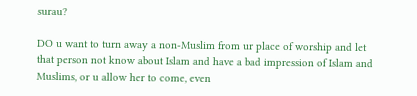surau?

DO u want to turn away a non-Muslim from ur place of worship and let that person not know about Islam and have a bad impression of Islam and Muslims, or u allow her to come, even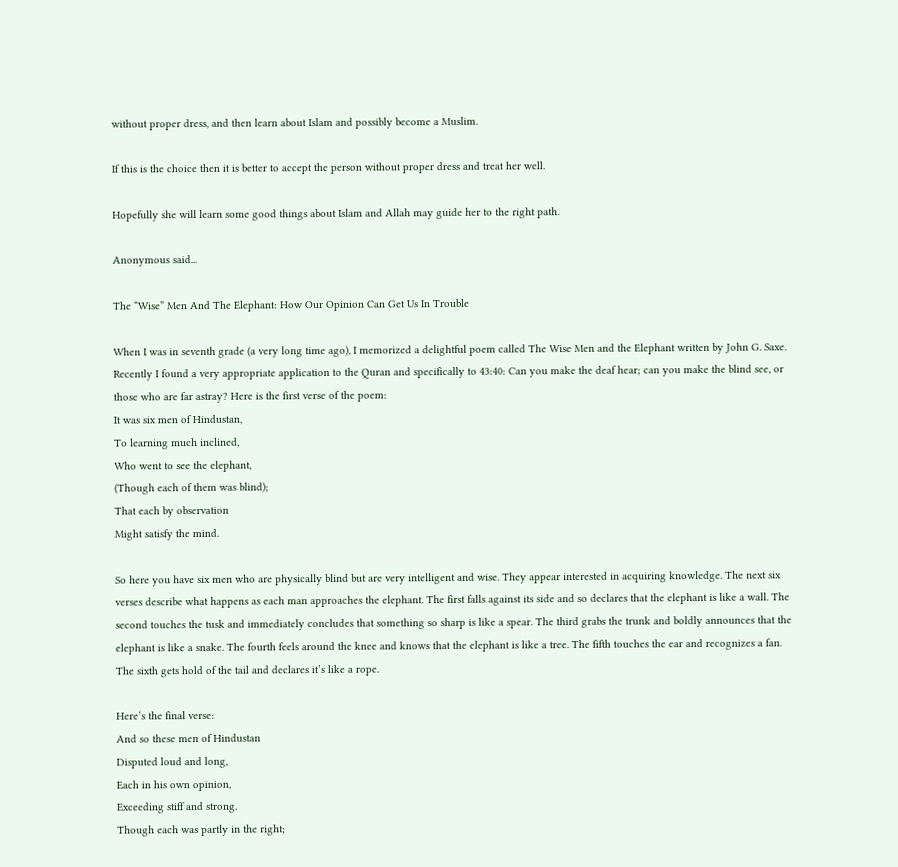without proper dress, and then learn about Islam and possibly become a Muslim.

If this is the choice then it is better to accept the person without proper dress and treat her well.

Hopefully she will learn some good things about Islam and Allah may guide her to the right path.

Anonymous said...

The “Wise” Men And The Elephant: How Our Opinion Can Get Us In Trouble

When I was in seventh grade (a very long time ago), I memorized a delightful poem called The Wise Men and the Elephant written by John G. Saxe. Recently I found a very appropriate application to the Quran and specifically to 43:40: Can you make the deaf hear; can you make the blind see, or those who are far astray? Here is the first verse of the poem:
It was six men of Hindustan,
To learning much inclined,
Who went to see the elephant,
(Though each of them was blind);
That each by observation
Might satisfy the mind.

So here you have six men who are physically blind but are very intelligent and wise. They appear interested in acquiring knowledge. The next six verses describe what happens as each man approaches the elephant. The first falls against its side and so declares that the elephant is like a wall. The second touches the tusk and immediately concludes that something so sharp is like a spear. The third grabs the trunk and boldly announces that the elephant is like a snake. The fourth feels around the knee and knows that the elephant is like a tree. The fifth touches the ear and recognizes a fan. The sixth gets hold of the tail and declares it’s like a rope.

Here’s the final verse:
And so these men of Hindustan
Disputed loud and long,
Each in his own opinion,
Exceeding stiff and strong.
Though each was partly in the right;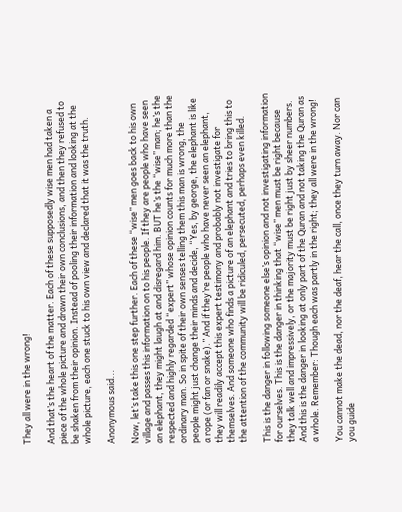They all were in the wrong!

And that’s the heart of the matter. Each of these supposedly wise men had taken a piece of the whole picture and drawn their own conclusions, and then they refused to be shaken from their opinion. Instead of pooling their information and looking at the whole picture, each one stuck to his own view and declared that it was the truth.

Anonymous said...

Now, let’s take this one step further. Each of these “wise” men goes back to his own village and passes this information on to his people. If they are people who have seen an elephant, they might laugh at and disregard him. BUT he’s the “wise” man; he’s the respected and highly regarded “expert” whose opinion counts for much more than the ordinary man. So in spite of their own senses telling them this man is wrong, the people might just change their minds and decide, “Yes, by george, the elephant is like a rope (or fan or snake).” And if they’re people who have never seen an elephant, they will readily accept this expert testimony and probably not investigate for themselves. And someone who finds a picture of an elephant and tries to bring this to the attention of the community will be ridiculed, persecuted, perhaps even killed.

This is the danger in following someone else’s opinion and not investigating information for ourselves. This is the danger in thinking that “wise” men must be right because they talk well and impressively, or the majority must be right just by sheer numbers. And this is the danger in looking at only part of the Quran and not taking the Quran as a whole. Remember: Though each was partly in the right; they all were in the wrong!

You cannot make the dead, nor the deaf, hear the call, once they turn away. Nor can you guide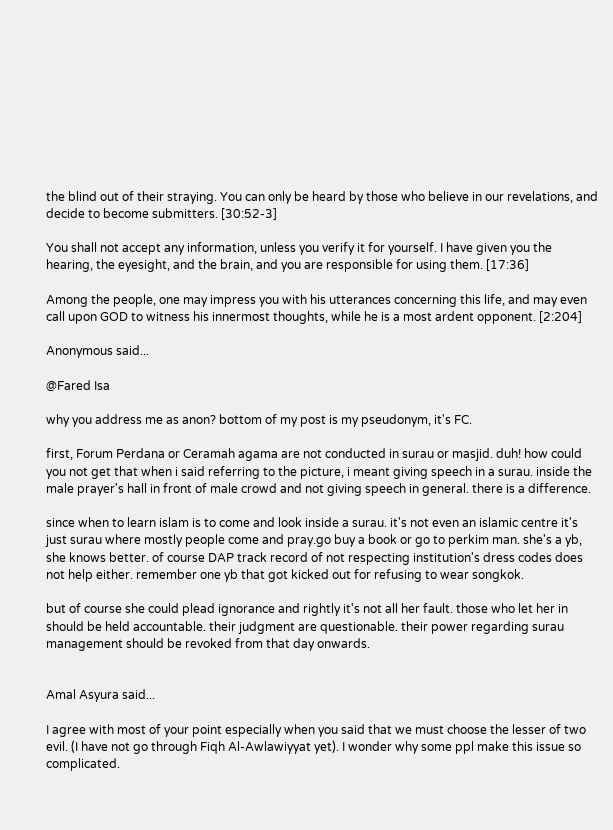the blind out of their straying. You can only be heard by those who believe in our revelations, and decide to become submitters. [30:52-3]

You shall not accept any information, unless you verify it for yourself. I have given you the hearing, the eyesight, and the brain, and you are responsible for using them. [17:36]

Among the people, one may impress you with his utterances concerning this life, and may even call upon GOD to witness his innermost thoughts, while he is a most ardent opponent. [2:204]

Anonymous said...

@Fared Isa

why you address me as anon? bottom of my post is my pseudonym, it's FC.

first, Forum Perdana or Ceramah agama are not conducted in surau or masjid. duh! how could you not get that when i said referring to the picture, i meant giving speech in a surau. inside the male prayer's hall in front of male crowd and not giving speech in general. there is a difference.

since when to learn islam is to come and look inside a surau. it's not even an islamic centre it's just surau where mostly people come and pray.go buy a book or go to perkim man. she's a yb, she knows better. of course DAP track record of not respecting institution's dress codes does not help either. remember one yb that got kicked out for refusing to wear songkok.

but of course she could plead ignorance and rightly it's not all her fault. those who let her in should be held accountable. their judgment are questionable. their power regarding surau management should be revoked from that day onwards.


Amal Asyura said...

I agree with most of your point especially when you said that we must choose the lesser of two evil. (I have not go through Fiqh Al-Awlawiyyat yet). I wonder why some ppl make this issue so complicated.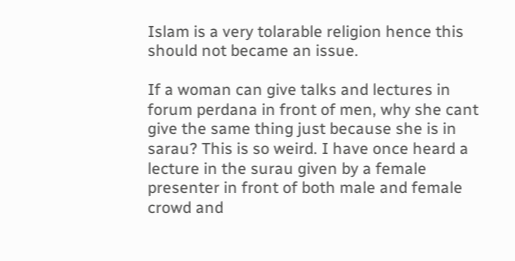Islam is a very tolarable religion hence this should not became an issue.

If a woman can give talks and lectures in forum perdana in front of men, why she cant give the same thing just because she is in sarau? This is so weird. I have once heard a lecture in the surau given by a female presenter in front of both male and female crowd and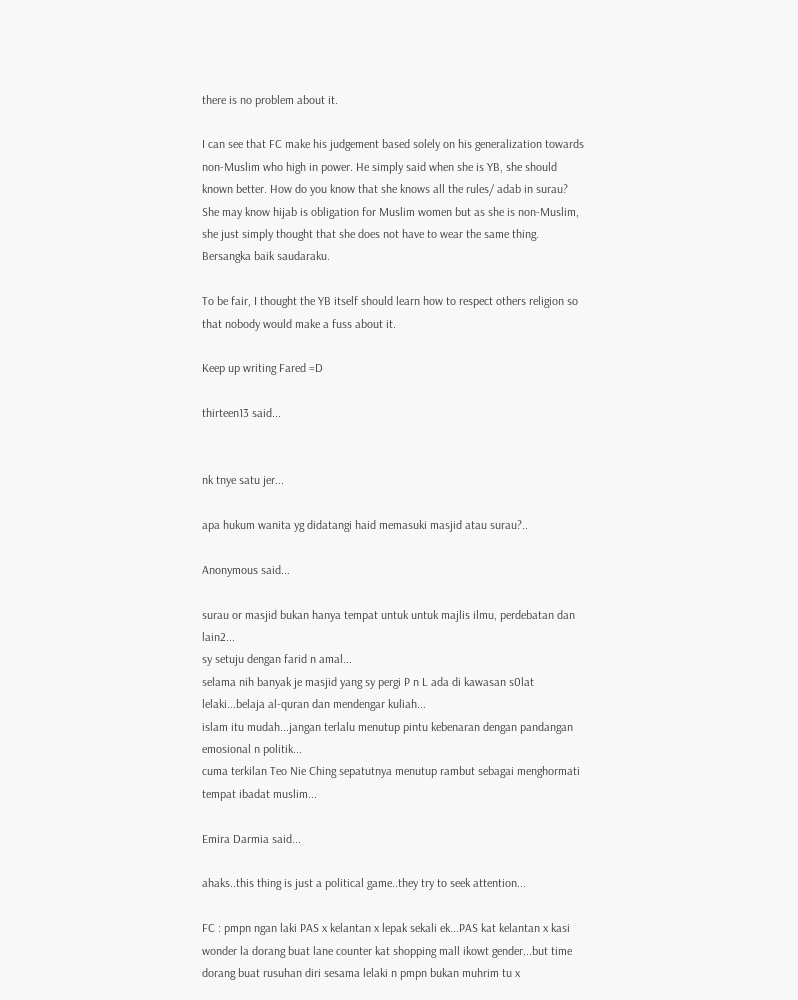there is no problem about it.

I can see that FC make his judgement based solely on his generalization towards non-Muslim who high in power. He simply said when she is YB, she should known better. How do you know that she knows all the rules/ adab in surau? She may know hijab is obligation for Muslim women but as she is non-Muslim, she just simply thought that she does not have to wear the same thing. Bersangka baik saudaraku.

To be fair, I thought the YB itself should learn how to respect others religion so that nobody would make a fuss about it.

Keep up writing Fared =D

thirteen13 said...


nk tnye satu jer...

apa hukum wanita yg didatangi haid memasuki masjid atau surau?..

Anonymous said...

surau or masjid bukan hanya tempat untuk untuk majlis ilmu, perdebatan dan lain2...
sy setuju dengan farid n amal...
selama nih banyak je masjid yang sy pergi P n L ada di kawasan s0lat lelaki...belaja al-quran dan mendengar kuliah...
islam itu mudah...jangan terlalu menutup pintu kebenaran dengan pandangan emosional n politik...
cuma terkilan Teo Nie Ching sepatutnya menutup rambut sebagai menghormati tempat ibadat muslim...

Emira Darmia said...

ahaks..this thing is just a political game..they try to seek attention...

FC : pmpn ngan laki PAS x kelantan x lepak sekali ek...PAS kat kelantan x kasi wonder la dorang buat lane counter kat shopping mall ikowt gender...but time dorang buat rusuhan diri sesama lelaki n pmpn bukan muhrim tu x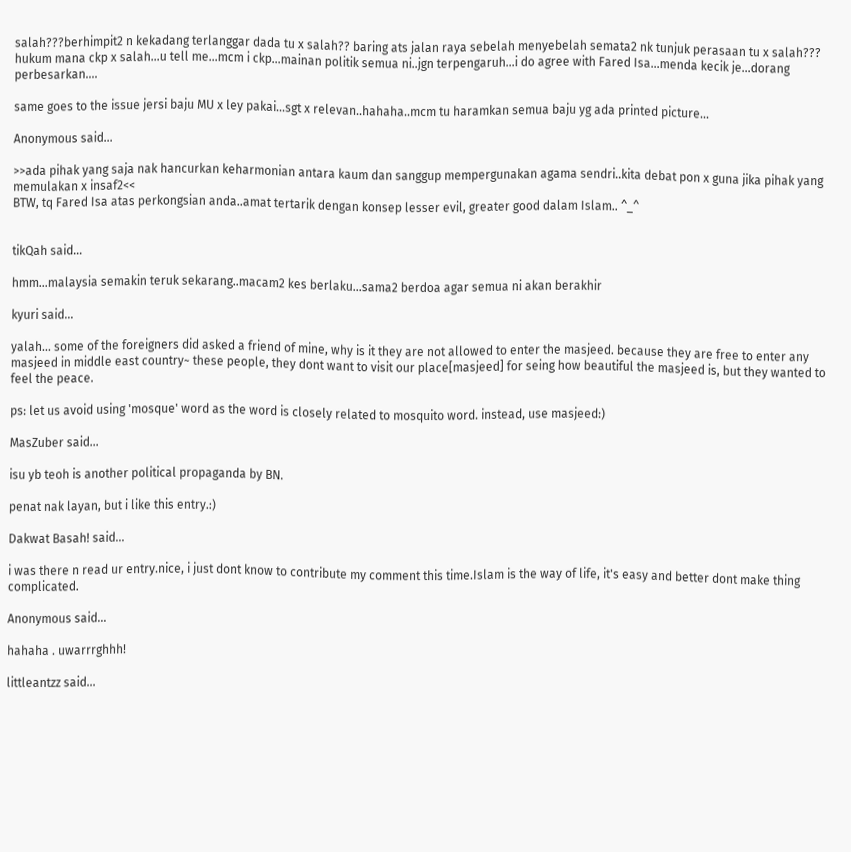salah???berhimpit2 n kekadang terlanggar dada tu x salah?? baring ats jalan raya sebelah menyebelah semata2 nk tunjuk perasaan tu x salah??? hukum mana ckp x salah...u tell me...mcm i ckp...mainan politik semua ni..jgn terpengaruh...i do agree with Fared Isa...menda kecik je...dorang perbesarkan....

same goes to the issue jersi baju MU x ley pakai...sgt x relevan..hahaha..mcm tu haramkan semua baju yg ada printed picture...

Anonymous said...

>>ada pihak yang saja nak hancurkan keharmonian antara kaum dan sanggup mempergunakan agama sendri..kita debat pon x guna jika pihak yang memulakan x insaf2<<
BTW, tq Fared Isa atas perkongsian anda..amat tertarik dengan konsep lesser evil, greater good dalam Islam.. ^_^


tikQah said...

hmm...malaysia semakin teruk sekarang..macam2 kes berlaku...sama2 berdoa agar semua ni akan berakhir

kyuri said...

yalah... some of the foreigners did asked a friend of mine, why is it they are not allowed to enter the masjeed. because they are free to enter any masjeed in middle east country~ these people, they dont want to visit our place[masjeed] for seing how beautiful the masjeed is, but they wanted to feel the peace.

ps: let us avoid using 'mosque' word as the word is closely related to mosquito word. instead, use masjeed:)

MasZuber said...

isu yb teoh is another political propaganda by BN.

penat nak layan, but i like this entry.:)

Dakwat Basah! said...

i was there n read ur entry.nice, i just dont know to contribute my comment this time.Islam is the way of life, it's easy and better dont make thing complicated.

Anonymous said...

hahaha . uwarrrghhh!

littleantzz said...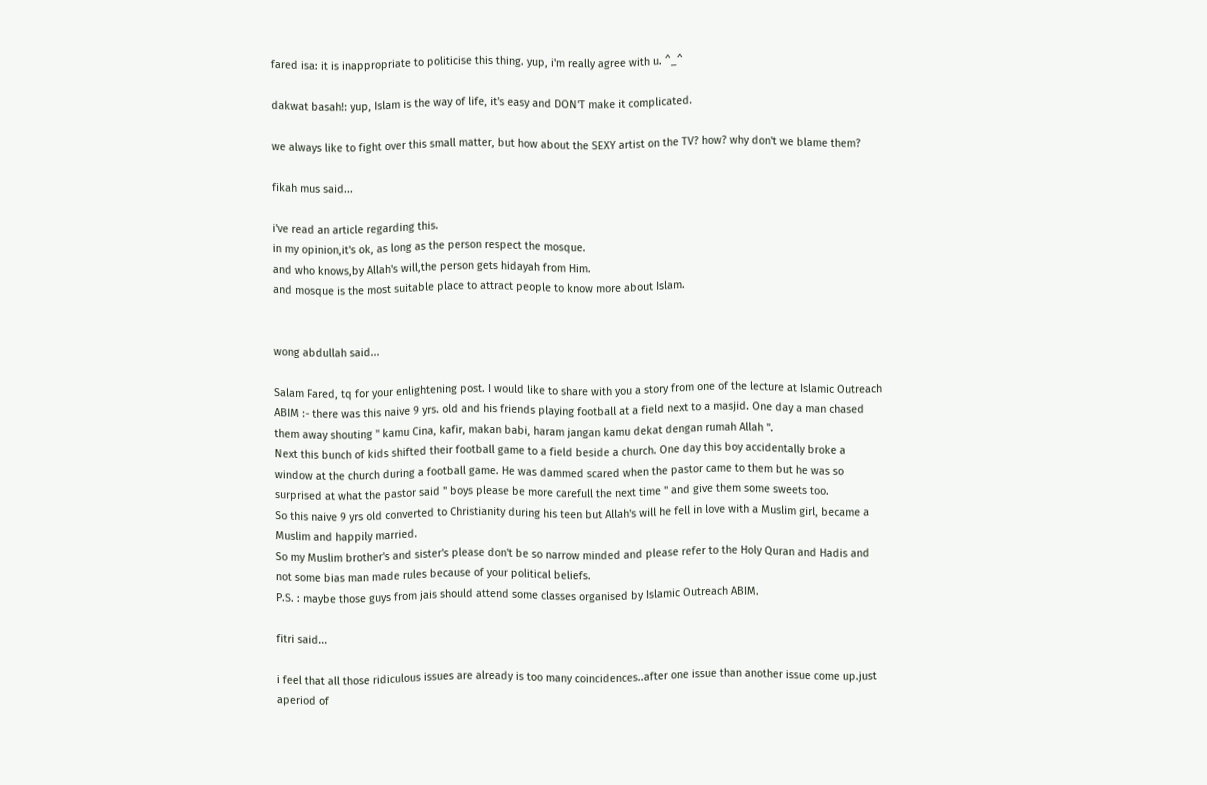fared isa: it is inappropriate to politicise this thing. yup, i'm really agree with u. ^_^

dakwat basah!: yup, Islam is the way of life, it's easy and DON'T make it complicated.

we always like to fight over this small matter, but how about the SEXY artist on the TV? how? why don't we blame them?

fikah mus said...

i've read an article regarding this.
in my opinion,it's ok, as long as the person respect the mosque.
and who knows,by Allah's will,the person gets hidayah from Him.
and mosque is the most suitable place to attract people to know more about Islam.


wong abdullah said...

Salam Fared, tq for your enlightening post. I would like to share with you a story from one of the lecture at Islamic Outreach ABIM :- there was this naive 9 yrs. old and his friends playing football at a field next to a masjid. One day a man chased them away shouting " kamu Cina, kafir, makan babi, haram jangan kamu dekat dengan rumah Allah ".
Next this bunch of kids shifted their football game to a field beside a church. One day this boy accidentally broke a window at the church during a football game. He was dammed scared when the pastor came to them but he was so surprised at what the pastor said " boys please be more carefull the next time " and give them some sweets too.
So this naive 9 yrs old converted to Christianity during his teen but Allah's will he fell in love with a Muslim girl, became a Muslim and happily married.
So my Muslim brother's and sister's please don't be so narrow minded and please refer to the Holy Quran and Hadis and not some bias man made rules because of your political beliefs.
P.S. : maybe those guys from jais should attend some classes organised by Islamic Outreach ABIM.

fitri said...

i feel that all those ridiculous issues are already is too many coincidences..after one issue than another issue come up.just aperiod of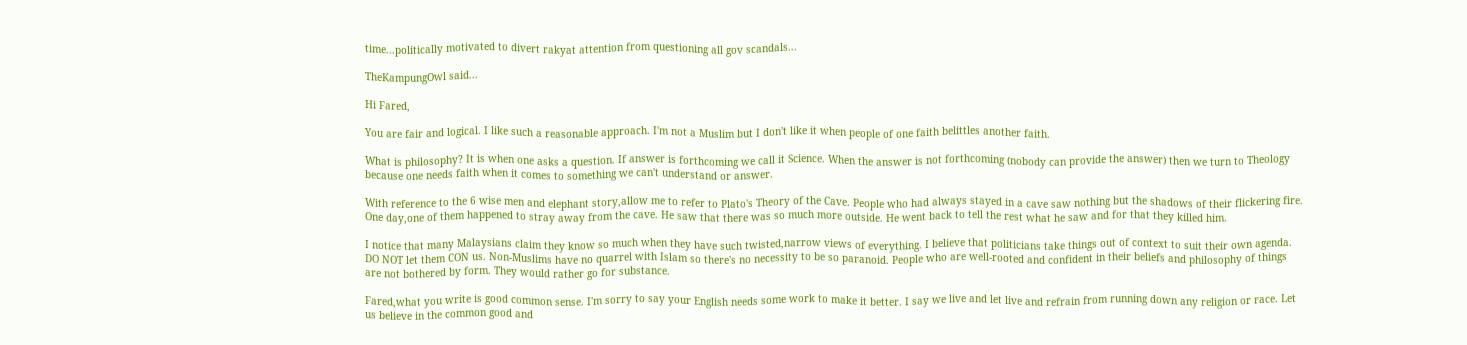time...politically motivated to divert rakyat attention from questioning all gov scandals...

TheKampungOwl said...

Hi Fared,

You are fair and logical. I like such a reasonable approach. I'm not a Muslim but I don't like it when people of one faith belittles another faith.

What is philosophy? It is when one asks a question. If answer is forthcoming we call it Science. When the answer is not forthcoming (nobody can provide the answer) then we turn to Theology because one needs faith when it comes to something we can't understand or answer.

With reference to the 6 wise men and elephant story,allow me to refer to Plato's Theory of the Cave. People who had always stayed in a cave saw nothing but the shadows of their flickering fire. One day,one of them happened to stray away from the cave. He saw that there was so much more outside. He went back to tell the rest what he saw and for that they killed him.

I notice that many Malaysians claim they know so much when they have such twisted,narrow views of everything. I believe that politicians take things out of context to suit their own agenda. DO NOT let them CON us. Non-Muslims have no quarrel with Islam so there's no necessity to be so paranoid. People who are well-rooted and confident in their beliefs and philosophy of things are not bothered by form. They would rather go for substance.

Fared,what you write is good common sense. I'm sorry to say your English needs some work to make it better. I say we live and let live and refrain from running down any religion or race. Let us believe in the common good and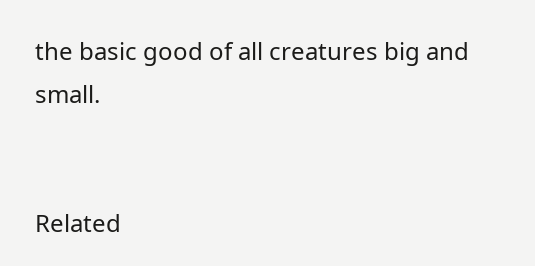the basic good of all creatures big and small.


Related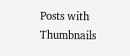Posts with Thumbnails